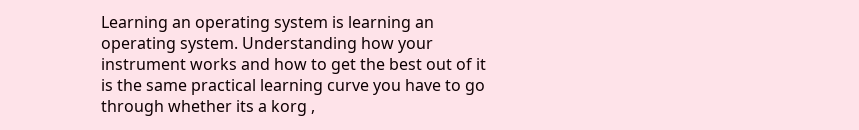Learning an operating system is learning an operating system. Understanding how your instrument works and how to get the best out of it is the same practical learning curve you have to go through whether its a korg ,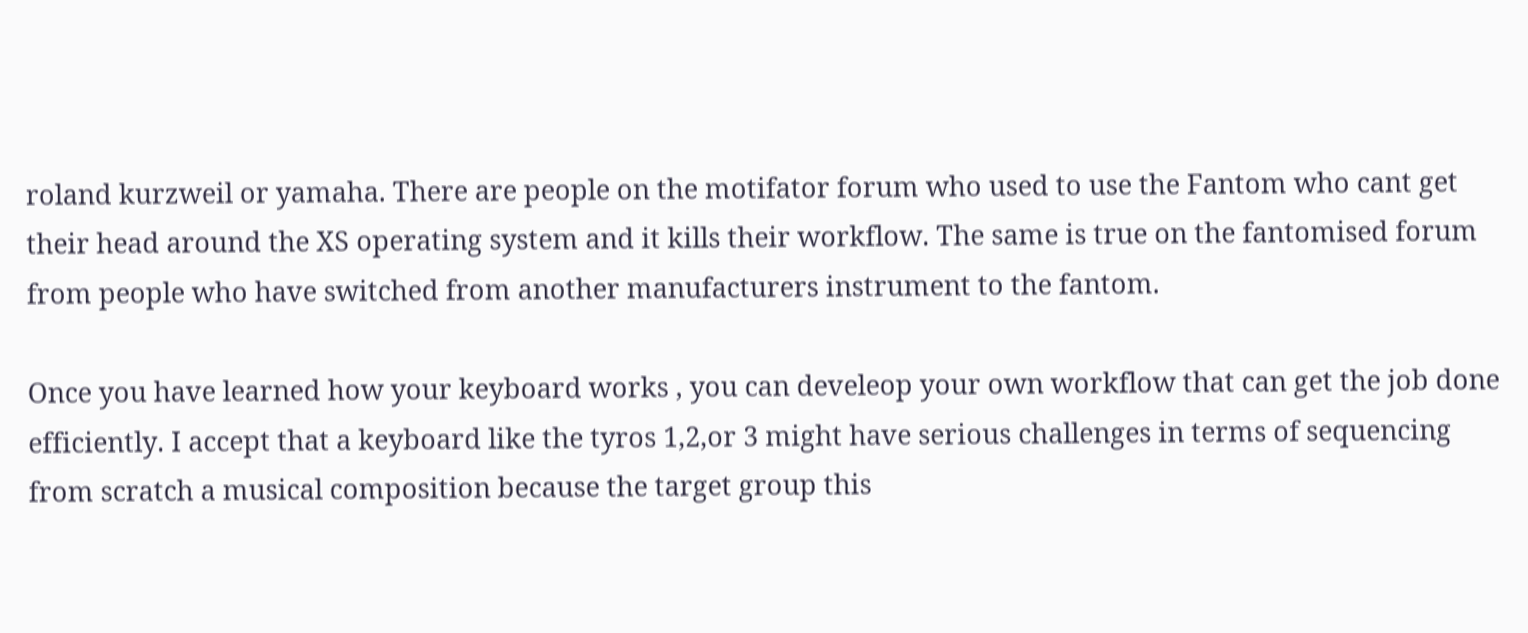roland kurzweil or yamaha. There are people on the motifator forum who used to use the Fantom who cant get their head around the XS operating system and it kills their workflow. The same is true on the fantomised forum from people who have switched from another manufacturers instrument to the fantom.

Once you have learned how your keyboard works , you can develeop your own workflow that can get the job done efficiently. I accept that a keyboard like the tyros 1,2,or 3 might have serious challenges in terms of sequencing from scratch a musical composition because the target group this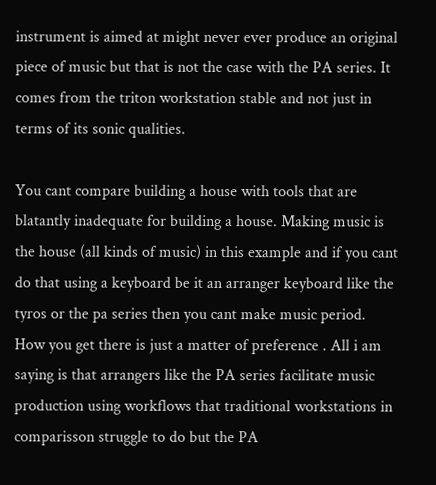instrument is aimed at might never ever produce an original piece of music but that is not the case with the PA series. It comes from the triton workstation stable and not just in terms of its sonic qualities.

You cant compare building a house with tools that are blatantly inadequate for building a house. Making music is the house (all kinds of music) in this example and if you cant do that using a keyboard be it an arranger keyboard like the tyros or the pa series then you cant make music period. How you get there is just a matter of preference . All i am saying is that arrangers like the PA series facilitate music production using workflows that traditional workstations in comparisson struggle to do but the PA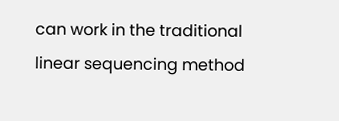can work in the traditional linear sequencing method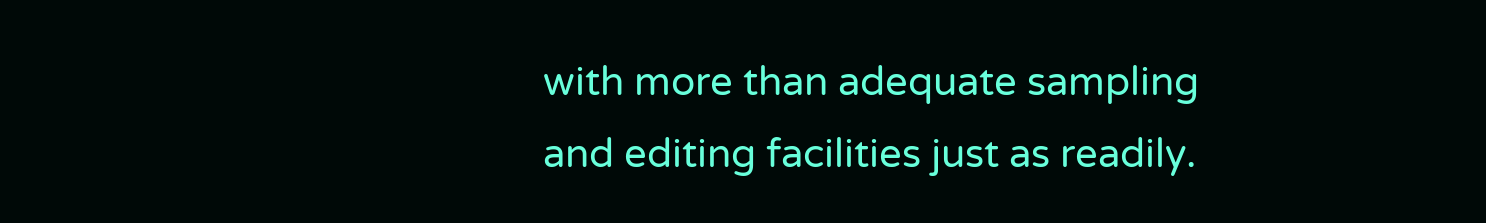with more than adequate sampling and editing facilities just as readily.